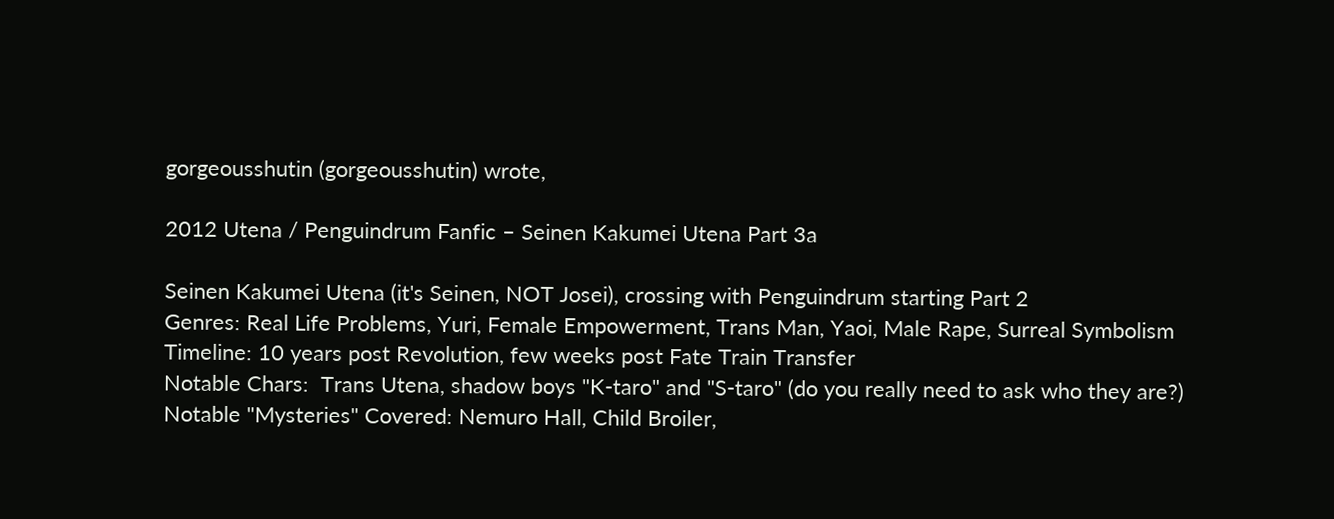gorgeousshutin (gorgeousshutin) wrote,

2012 Utena / Penguindrum Fanfic – Seinen Kakumei Utena Part 3a

Seinen Kakumei Utena (it's Seinen, NOT Josei), crossing with Penguindrum starting Part 2
Genres: Real Life Problems, Yuri, Female Empowerment, Trans Man, Yaoi, Male Rape, Surreal Symbolism
Timeline: 10 years post Revolution, few weeks post Fate Train Transfer
Notable Chars:  Trans Utena, shadow boys "K-taro" and "S-taro" (do you really need to ask who they are?)
Notable "Mysteries" Covered: Nemuro Hall, Child Broiler,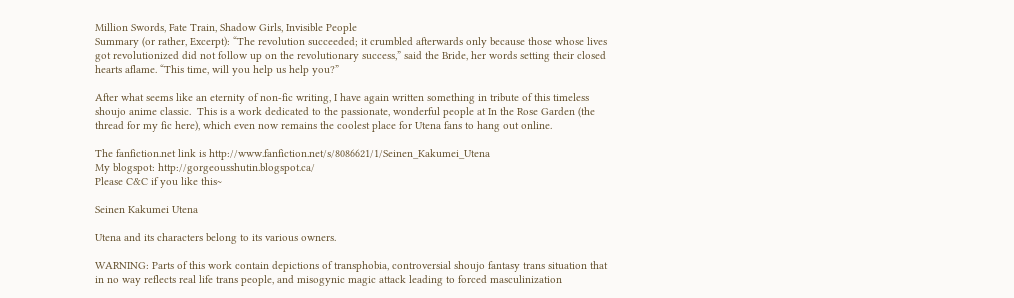Million Swords, Fate Train, Shadow Girls, Invisible People
Summary (or rather, Excerpt): “The revolution succeeded; it crumbled afterwards only because those whose lives got revolutionized did not follow up on the revolutionary success,” said the Bride, her words setting their closed hearts aflame. “This time, will you help us help you?”

After what seems like an eternity of non-fic writing, I have again written something in tribute of this timeless shoujo anime classic.  This is a work dedicated to the passionate, wonderful people at In the Rose Garden (the thread for my fic here), which even now remains the coolest place for Utena fans to hang out online.

The fanfiction.net link is http://www.fanfiction.net/s/8086621/1/Seinen_Kakumei_Utena
My blogspot: http://gorgeousshutin.blogspot.ca/
Please C&C if you like this~

Seinen Kakumei Utena

Utena and its characters belong to its various owners.

WARNING: Parts of this work contain depictions of transphobia, controversial shoujo fantasy trans situation that in no way reflects real life trans people, and misogynic magic attack leading to forced masculinization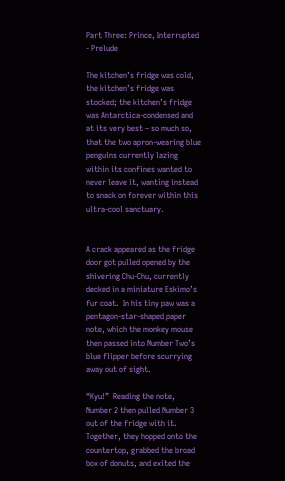Part Three: Prince, Interrupted - Prelude

The kitchen’s fridge was cold, the kitchen’s fridge was stocked; the kitchen’s fridge was Antarctica-condensed and at its very best – so much so, that the two apron-wearing blue penguins currently lazing within its confines wanted to never leave it, wanting instead to snack on forever within this ultra-cool sanctuary.


A crack appeared as the fridge door got pulled opened by the shivering Chu-Chu, currently decked in a miniature Eskimo’s fur coat.  In his tiny paw was a pentagon-star-shaped paper note, which the monkey mouse then passed into Number Two’s blue flipper before scurrying away out of sight.

“Kyu!”  Reading the note, Number 2 then pulled Number 3 out of the fridge with it.  Together, they hopped onto the countertop, grabbed the broad box of donuts, and exited the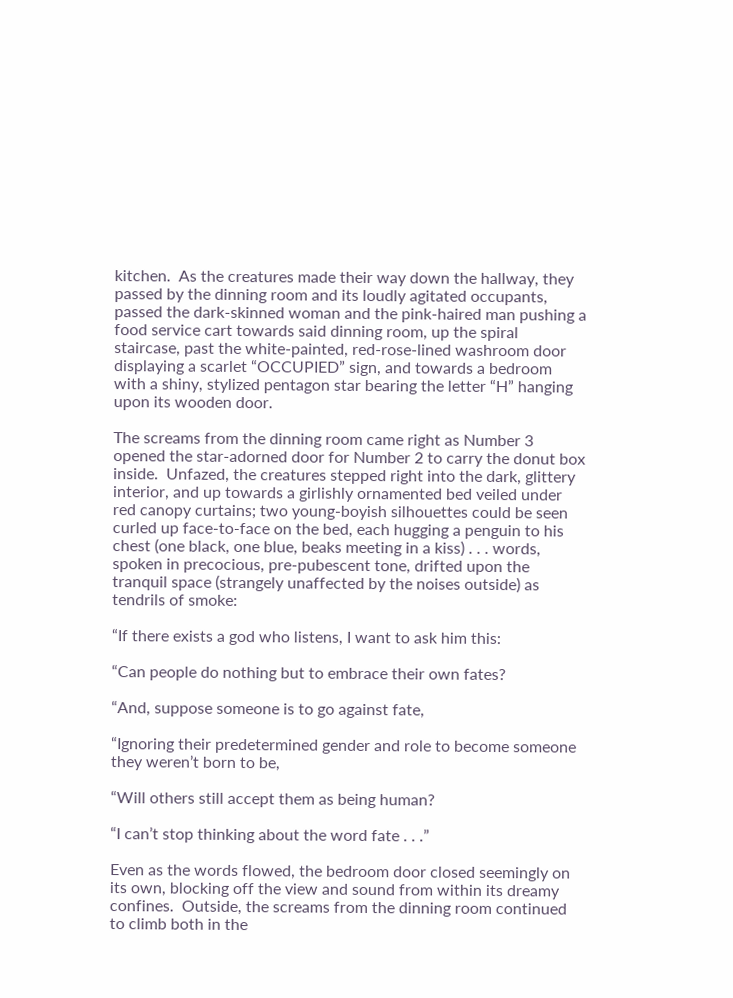kitchen.  As the creatures made their way down the hallway, they passed by the dinning room and its loudly agitated occupants, passed the dark-skinned woman and the pink-haired man pushing a food service cart towards said dinning room, up the spiral staircase, past the white-painted, red-rose-lined washroom door displaying a scarlet “OCCUPIED” sign, and towards a bedroom with a shiny, stylized pentagon star bearing the letter “H” hanging upon its wooden door.

The screams from the dinning room came right as Number 3 opened the star-adorned door for Number 2 to carry the donut box inside.  Unfazed, the creatures stepped right into the dark, glittery interior, and up towards a girlishly ornamented bed veiled under red canopy curtains; two young-boyish silhouettes could be seen curled up face-to-face on the bed, each hugging a penguin to his chest (one black, one blue, beaks meeting in a kiss) . . . words, spoken in precocious, pre-pubescent tone, drifted upon the tranquil space (strangely unaffected by the noises outside) as tendrils of smoke:

“If there exists a god who listens, I want to ask him this:

“Can people do nothing but to embrace their own fates?

“And, suppose someone is to go against fate,

“Ignoring their predetermined gender and role to become someone they weren’t born to be,

“Will others still accept them as being human?

“I can’t stop thinking about the word fate . . .”

Even as the words flowed, the bedroom door closed seemingly on its own, blocking off the view and sound from within its dreamy confines.  Outside, the screams from the dinning room continued to climb both in the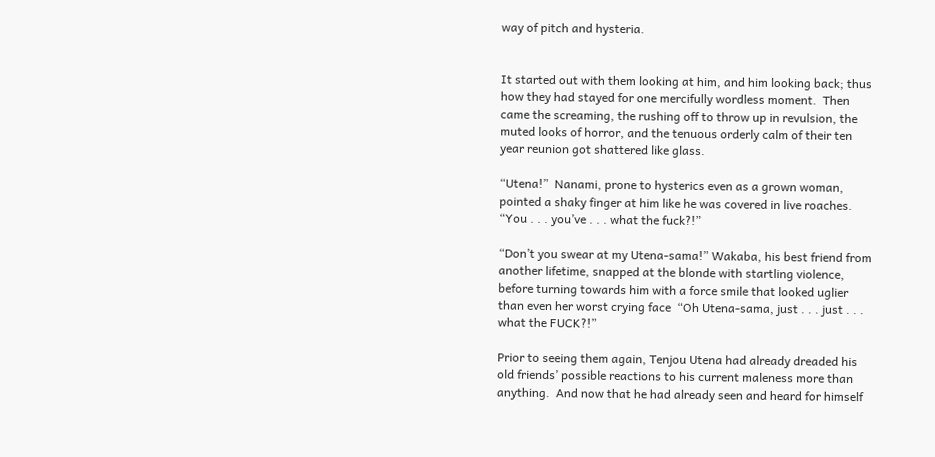way of pitch and hysteria.


It started out with them looking at him, and him looking back; thus how they had stayed for one mercifully wordless moment.  Then came the screaming, the rushing off to throw up in revulsion, the muted looks of horror, and the tenuous orderly calm of their ten year reunion got shattered like glass.

“Utena!”  Nanami, prone to hysterics even as a grown woman, pointed a shaky finger at him like he was covered in live roaches.  “You . . . you’ve . . . what the fuck?!”

“Don’t you swear at my Utena-sama!” Wakaba, his best friend from another lifetime, snapped at the blonde with startling violence, before turning towards him with a force smile that looked uglier than even her worst crying face  “Oh Utena-sama, just . . . just . . . what the FUCK?!”

Prior to seeing them again, Tenjou Utena had already dreaded his old friends’ possible reactions to his current maleness more than anything.  And now that he had already seen and heard for himself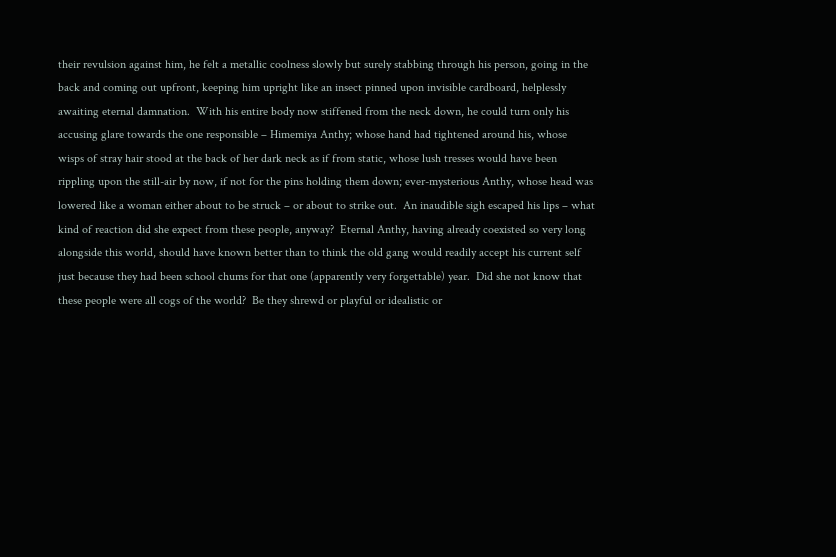their revulsion against him, he felt a metallic coolness slowly but surely stabbing through his person, going in the back and coming out upfront, keeping him upright like an insect pinned upon invisible cardboard, helplessly awaiting eternal damnation.  With his entire body now stiffened from the neck down, he could turn only his accusing glare towards the one responsible – Himemiya Anthy; whose hand had tightened around his, whose wisps of stray hair stood at the back of her dark neck as if from static, whose lush tresses would have been rippling upon the still-air by now, if not for the pins holding them down; ever-mysterious Anthy, whose head was lowered like a woman either about to be struck – or about to strike out.  An inaudible sigh escaped his lips – what kind of reaction did she expect from these people, anyway?  Eternal Anthy, having already coexisted so very long alongside this world, should have known better than to think the old gang would readily accept his current self just because they had been school chums for that one (apparently very forgettable) year.  Did she not know that these people were all cogs of the world?  Be they shrewd or playful or idealistic or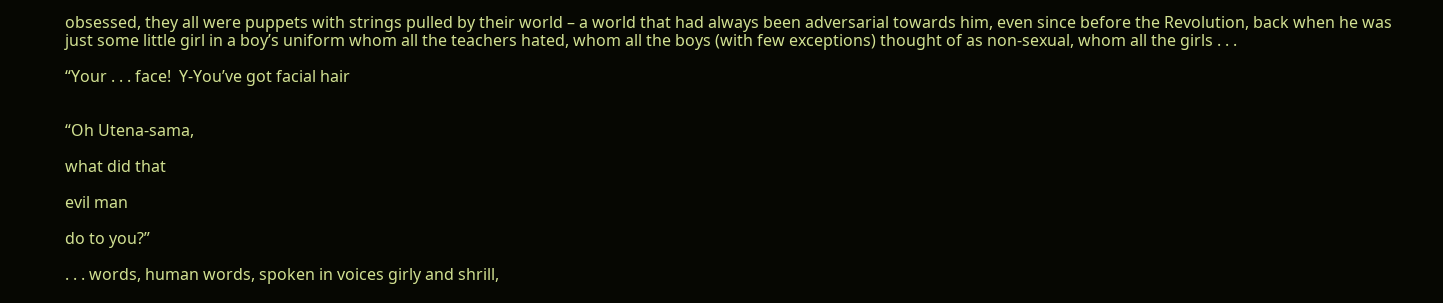obsessed, they all were puppets with strings pulled by their world – a world that had always been adversarial towards him, even since before the Revolution, back when he was just some little girl in a boy’s uniform whom all the teachers hated, whom all the boys (with few exceptions) thought of as non-sexual, whom all the girls . . .

“Your . . . face!  Y-You’ve got facial hair


“Oh Utena-sama,

what did that

evil man

do to you?”

. . . words, human words, spoken in voices girly and shrill,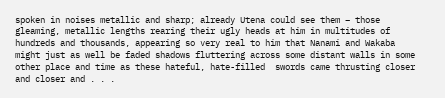spoken in noises metallic and sharp; already Utena could see them – those gleaming, metallic lengths rearing their ugly heads at him in multitudes of hundreds and thousands, appearing so very real to him that Nanami and Wakaba might just as well be faded shadows fluttering across some distant walls in some other place and time as these hateful, hate-filled  swords came thrusting closer and closer and . . .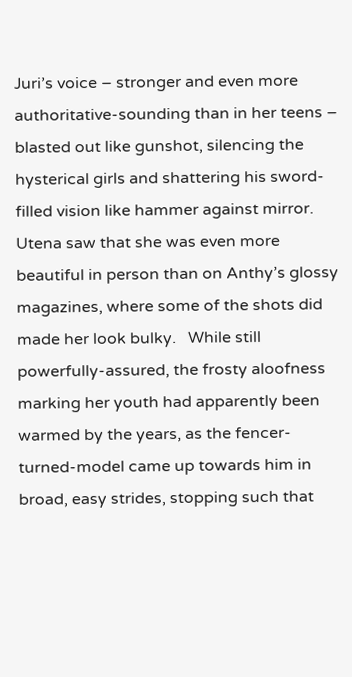Juri’s voice – stronger and even more authoritative-sounding than in her teens – blasted out like gunshot, silencing the hysterical girls and shattering his sword-filled vision like hammer against mirror.  Utena saw that she was even more beautiful in person than on Anthy’s glossy magazines, where some of the shots did made her look bulky.   While still powerfully-assured, the frosty aloofness marking her youth had apparently been warmed by the years, as the fencer-turned-model came up towards him in broad, easy strides, stopping such that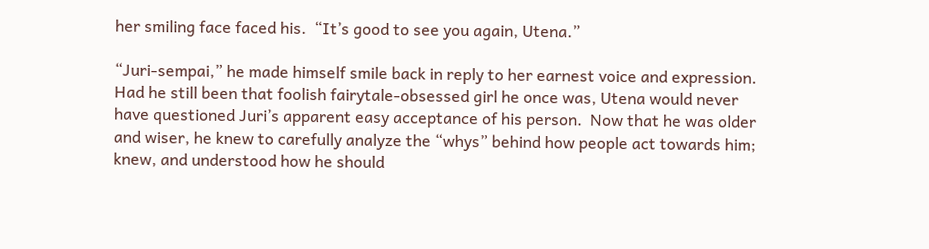her smiling face faced his.  “It’s good to see you again, Utena.”

“Juri-sempai,” he made himself smile back in reply to her earnest voice and expression.  Had he still been that foolish fairytale-obsessed girl he once was, Utena would never have questioned Juri’s apparent easy acceptance of his person.  Now that he was older and wiser, he knew to carefully analyze the “whys” behind how people act towards him; knew, and understood how he should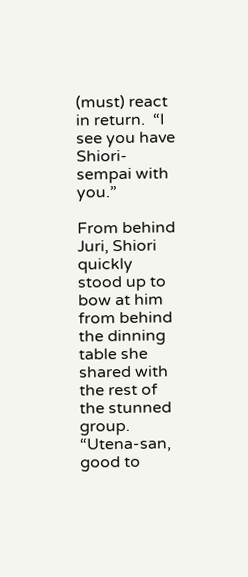(must) react in return.  “I see you have Shiori-sempai with you.”

From behind Juri, Shiori quickly stood up to bow at him from behind the dinning table she shared with the rest of the stunned group.  “Utena-san, good to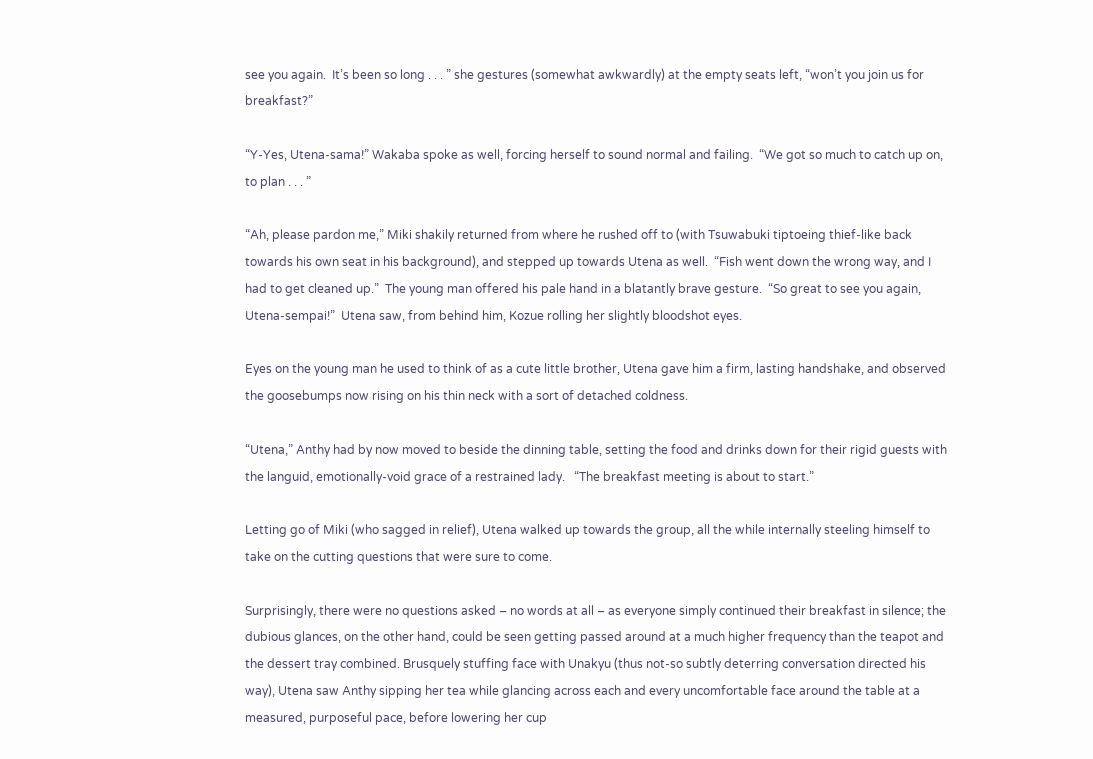see you again.  It’s been so long . . . ” she gestures (somewhat awkwardly) at the empty seats left, “won’t you join us for breakfast?”

“Y-Yes, Utena-sama!” Wakaba spoke as well, forcing herself to sound normal and failing.  “We got so much to catch up on, to plan . . . ”

“Ah, please pardon me,” Miki shakily returned from where he rushed off to (with Tsuwabuki tiptoeing thief-like back towards his own seat in his background), and stepped up towards Utena as well.  “Fish went down the wrong way, and I had to get cleaned up.”  The young man offered his pale hand in a blatantly brave gesture.  “So great to see you again, Utena-sempai!”  Utena saw, from behind him, Kozue rolling her slightly bloodshot eyes.

Eyes on the young man he used to think of as a cute little brother, Utena gave him a firm, lasting handshake, and observed the goosebumps now rising on his thin neck with a sort of detached coldness.

“Utena,” Anthy had by now moved to beside the dinning table, setting the food and drinks down for their rigid guests with the languid, emotionally-void grace of a restrained lady.   “The breakfast meeting is about to start.”

Letting go of Miki (who sagged in relief), Utena walked up towards the group, all the while internally steeling himself to take on the cutting questions that were sure to come.

Surprisingly, there were no questions asked – no words at all – as everyone simply continued their breakfast in silence; the dubious glances, on the other hand, could be seen getting passed around at a much higher frequency than the teapot and the dessert tray combined. Brusquely stuffing face with Unakyu (thus not-so subtly deterring conversation directed his way), Utena saw Anthy sipping her tea while glancing across each and every uncomfortable face around the table at a measured, purposeful pace, before lowering her cup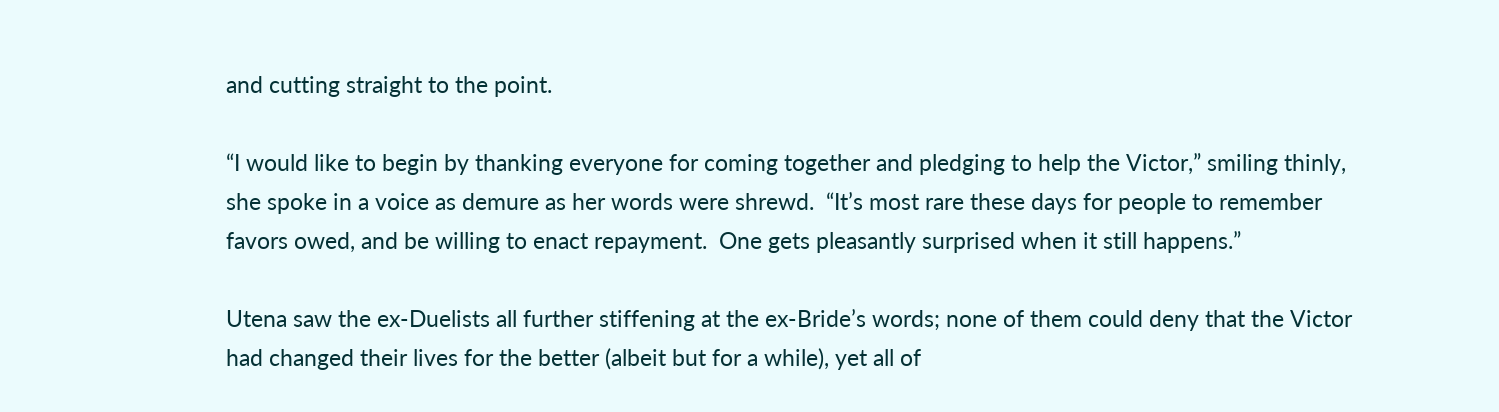and cutting straight to the point.

“I would like to begin by thanking everyone for coming together and pledging to help the Victor,” smiling thinly, she spoke in a voice as demure as her words were shrewd.  “It’s most rare these days for people to remember favors owed, and be willing to enact repayment.  One gets pleasantly surprised when it still happens.”

Utena saw the ex-Duelists all further stiffening at the ex-Bride’s words; none of them could deny that the Victor had changed their lives for the better (albeit but for a while), yet all of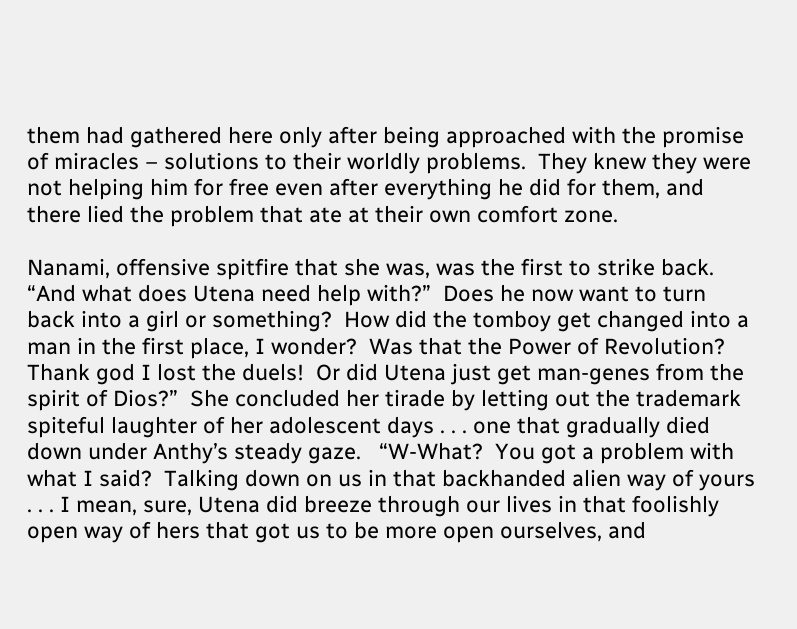them had gathered here only after being approached with the promise of miracles – solutions to their worldly problems.  They knew they were not helping him for free even after everything he did for them, and there lied the problem that ate at their own comfort zone.

Nanami, offensive spitfire that she was, was the first to strike back.   “And what does Utena need help with?”  Does he now want to turn back into a girl or something?  How did the tomboy get changed into a man in the first place, I wonder?  Was that the Power of Revolution?  Thank god I lost the duels!  Or did Utena just get man-genes from the spirit of Dios?”  She concluded her tirade by letting out the trademark spiteful laughter of her adolescent days . . . one that gradually died down under Anthy’s steady gaze.   “W-What?  You got a problem with what I said?  Talking down on us in that backhanded alien way of yours . . . I mean, sure, Utena did breeze through our lives in that foolishly open way of hers that got us to be more open ourselves, and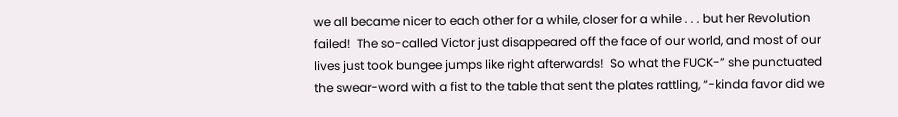we all became nicer to each other for a while, closer for a while . . . but her Revolution failed!  The so-called Victor just disappeared off the face of our world, and most of our lives just took bungee jumps like right afterwards!  So what the FUCK-” she punctuated the swear-word with a fist to the table that sent the plates rattling, “-kinda favor did we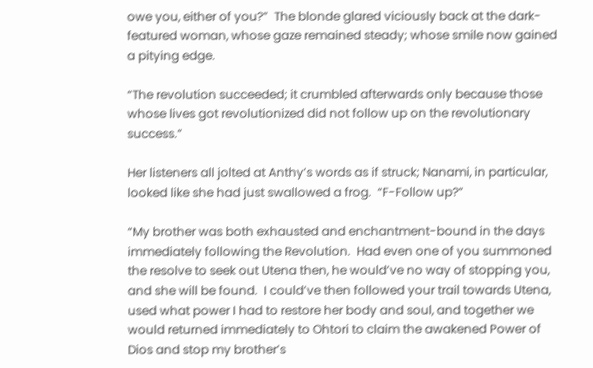owe you, either of you?”  The blonde glared viciously back at the dark-featured woman, whose gaze remained steady; whose smile now gained a pitying edge.

“The revolution succeeded; it crumbled afterwards only because those whose lives got revolutionized did not follow up on the revolutionary success.”

Her listeners all jolted at Anthy’s words as if struck; Nanami, in particular, looked like she had just swallowed a frog.  “F-Follow up?”

“My brother was both exhausted and enchantment-bound in the days immediately following the Revolution.  Had even one of you summoned the resolve to seek out Utena then, he would’ve no way of stopping you, and she will be found.  I could’ve then followed your trail towards Utena, used what power I had to restore her body and soul, and together we would returned immediately to Ohtori to claim the awakened Power of Dios and stop my brother’s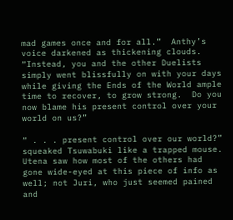mad games once and for all.”  Anthy’s voice darkened as thickening clouds.  “Instead, you and the other Duelists simply went blissfully on with your days while giving the Ends of the World ample time to recover, to grow strong.  Do you now blame his present control over your world on us?”

“ . . . present control over our world?” squeaked Tsuwabuki like a trapped mouse.  Utena saw how most of the others had gone wide-eyed at this piece of info as well; not Juri, who just seemed pained and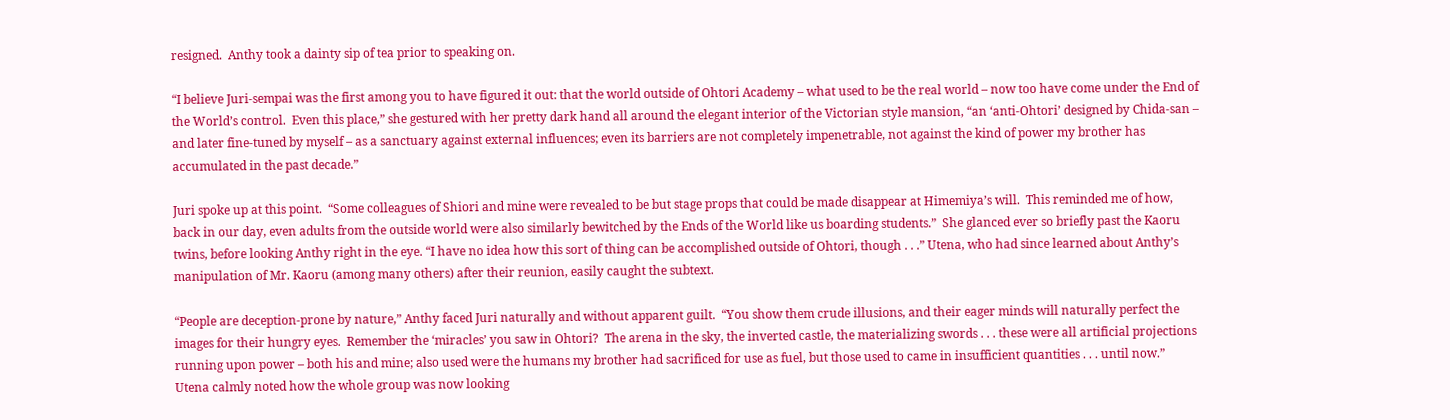resigned.  Anthy took a dainty sip of tea prior to speaking on.

“I believe Juri-sempai was the first among you to have figured it out: that the world outside of Ohtori Academy – what used to be the real world – now too have come under the End of the World’s control.  Even this place,” she gestured with her pretty dark hand all around the elegant interior of the Victorian style mansion, “an ‘anti-Ohtori’ designed by Chida-san – and later fine-tuned by myself – as a sanctuary against external influences; even its barriers are not completely impenetrable, not against the kind of power my brother has accumulated in the past decade.”

Juri spoke up at this point.  “Some colleagues of Shiori and mine were revealed to be but stage props that could be made disappear at Himemiya’s will.  This reminded me of how, back in our day, even adults from the outside world were also similarly bewitched by the Ends of the World like us boarding students.”  She glanced ever so briefly past the Kaoru twins, before looking Anthy right in the eye. “I have no idea how this sort of thing can be accomplished outside of Ohtori, though . . .” Utena, who had since learned about Anthy’s manipulation of Mr. Kaoru (among many others) after their reunion, easily caught the subtext.

“People are deception-prone by nature,” Anthy faced Juri naturally and without apparent guilt.  “You show them crude illusions, and their eager minds will naturally perfect the images for their hungry eyes.  Remember the ‘miracles’ you saw in Ohtori?  The arena in the sky, the inverted castle, the materializing swords . . . these were all artificial projections running upon power – both his and mine; also used were the humans my brother had sacrificed for use as fuel, but those used to came in insufficient quantities . . . until now.”  Utena calmly noted how the whole group was now looking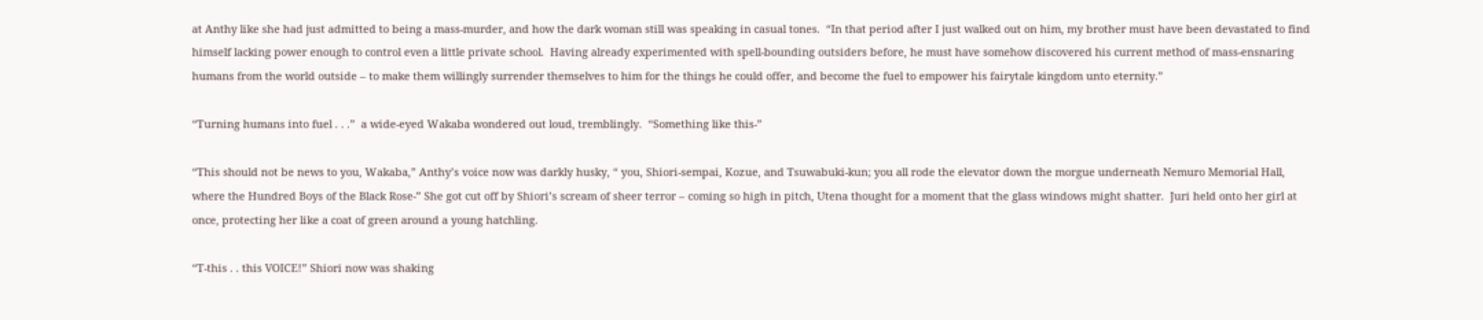at Anthy like she had just admitted to being a mass-murder, and how the dark woman still was speaking in casual tones.  “In that period after I just walked out on him, my brother must have been devastated to find himself lacking power enough to control even a little private school.  Having already experimented with spell-bounding outsiders before, he must have somehow discovered his current method of mass-ensnaring humans from the world outside – to make them willingly surrender themselves to him for the things he could offer, and become the fuel to empower his fairytale kingdom unto eternity.”

“Turning humans into fuel . . .”  a wide-eyed Wakaba wondered out loud, tremblingly.  “Something like this-”

“This should not be news to you, Wakaba,” Anthy’s voice now was darkly husky, “ you, Shiori-sempai, Kozue, and Tsuwabuki-kun; you all rode the elevator down the morgue underneath Nemuro Memorial Hall, where the Hundred Boys of the Black Rose-” She got cut off by Shiori’s scream of sheer terror – coming so high in pitch, Utena thought for a moment that the glass windows might shatter.  Juri held onto her girl at once, protecting her like a coat of green around a young hatchling.

“T-this . . this VOICE!” Shiori now was shaking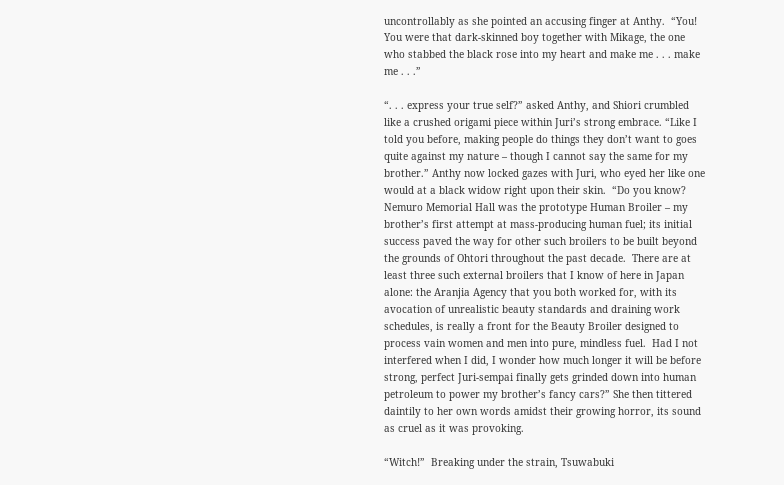uncontrollably as she pointed an accusing finger at Anthy.  “You!  You were that dark-skinned boy together with Mikage, the one who stabbed the black rose into my heart and make me . . . make me . . .”

“. . . express your true self?” asked Anthy, and Shiori crumbled like a crushed origami piece within Juri’s strong embrace. “Like I told you before, making people do things they don’t want to goes quite against my nature – though I cannot say the same for my brother.” Anthy now locked gazes with Juri, who eyed her like one would at a black widow right upon their skin.  “Do you know? Nemuro Memorial Hall was the prototype Human Broiler – my brother’s first attempt at mass-producing human fuel; its initial success paved the way for other such broilers to be built beyond the grounds of Ohtori throughout the past decade.  There are at least three such external broilers that I know of here in Japan alone: the Aranjia Agency that you both worked for, with its avocation of unrealistic beauty standards and draining work schedules, is really a front for the Beauty Broiler designed to process vain women and men into pure, mindless fuel.  Had I not interfered when I did, I wonder how much longer it will be before strong, perfect Juri-sempai finally gets grinded down into human petroleum to power my brother’s fancy cars?” She then tittered daintily to her own words amidst their growing horror, its sound as cruel as it was provoking.

“Witch!”  Breaking under the strain, Tsuwabuki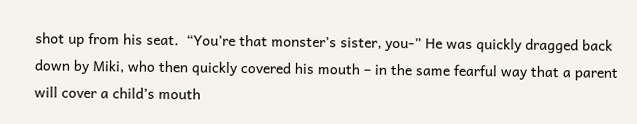shot up from his seat.  “You’re that monster’s sister, you-” He was quickly dragged back down by Miki, who then quickly covered his mouth – in the same fearful way that a parent will cover a child’s mouth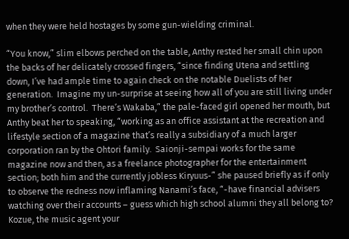when they were held hostages by some gun-wielding criminal.

“You know,” slim elbows perched on the table, Anthy rested her small chin upon the backs of her delicately crossed fingers, “since finding Utena and settling down, I’ve had ample time to again check on the notable Duelists of her generation.  Imagine my un-surprise at seeing how all of you are still living under my brother’s control.  There’s Wakaba,” the pale-faced girl opened her mouth, but Anthy beat her to speaking, “working as an office assistant at the recreation and lifestyle section of a magazine that’s really a subsidiary of a much larger corporation ran by the Ohtori family.  Saionji-sempai works for the same magazine now and then, as a freelance photographer for the entertainment section; both him and the currently jobless Kiryuus-” she paused briefly as if only to observe the redness now inflaming Nanami’s face, “-have financial advisers watching over their accounts – guess which high school alumni they all belong to?  Kozue, the music agent your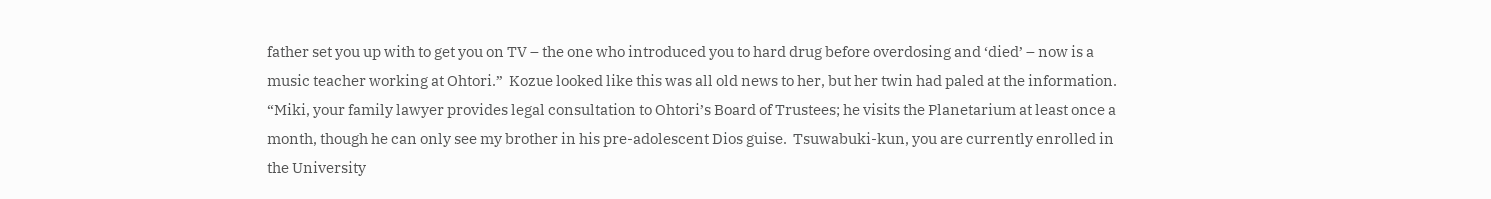father set you up with to get you on TV – the one who introduced you to hard drug before overdosing and ‘died’ – now is a music teacher working at Ohtori.”  Kozue looked like this was all old news to her, but her twin had paled at the information.   “Miki, your family lawyer provides legal consultation to Ohtori’s Board of Trustees; he visits the Planetarium at least once a month, though he can only see my brother in his pre-adolescent Dios guise.  Tsuwabuki-kun, you are currently enrolled in the University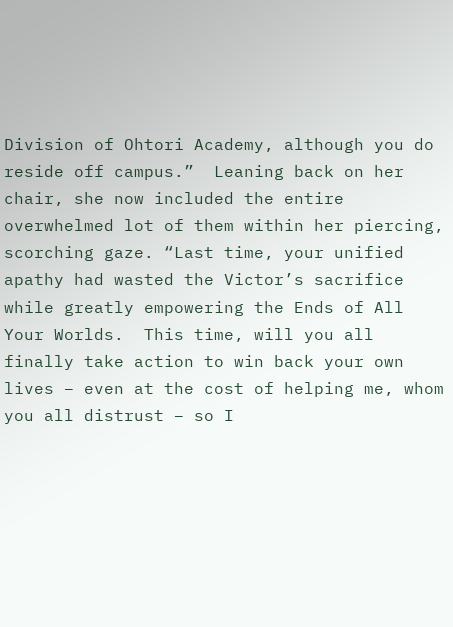Division of Ohtori Academy, although you do reside off campus.”  Leaning back on her chair, she now included the entire overwhelmed lot of them within her piercing, scorching gaze. “Last time, your unified apathy had wasted the Victor’s sacrifice while greatly empowering the Ends of All Your Worlds.  This time, will you all finally take action to win back your own lives – even at the cost of helping me, whom you all distrust – so I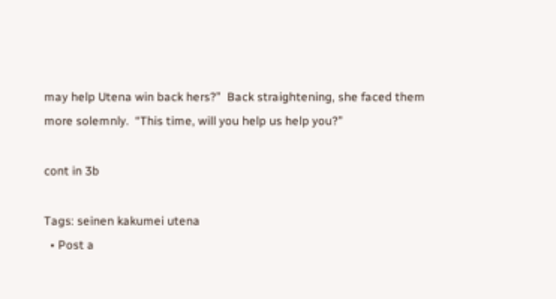may help Utena win back hers?”  Back straightening, she faced them more solemnly.  “This time, will you help us help you?”

cont in 3b

Tags: seinen kakumei utena
  • Post a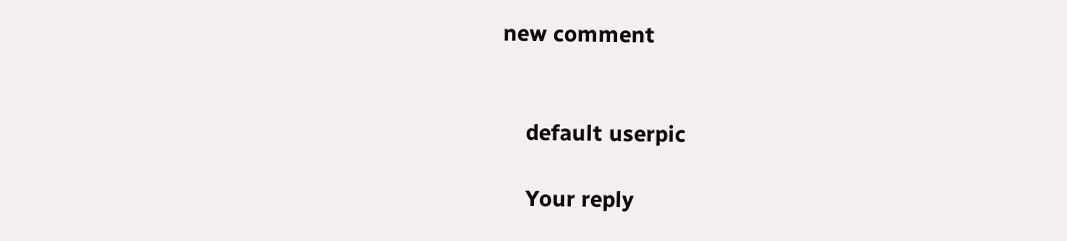new comment


    default userpic

    Your reply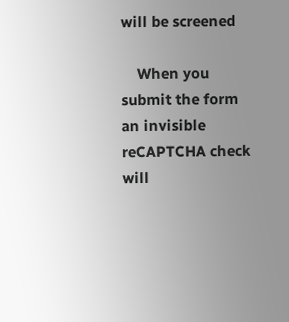will be screened

    When you submit the form an invisible reCAPTCHA check will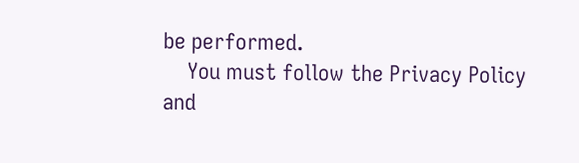be performed.
    You must follow the Privacy Policy and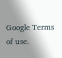Google Terms of use.